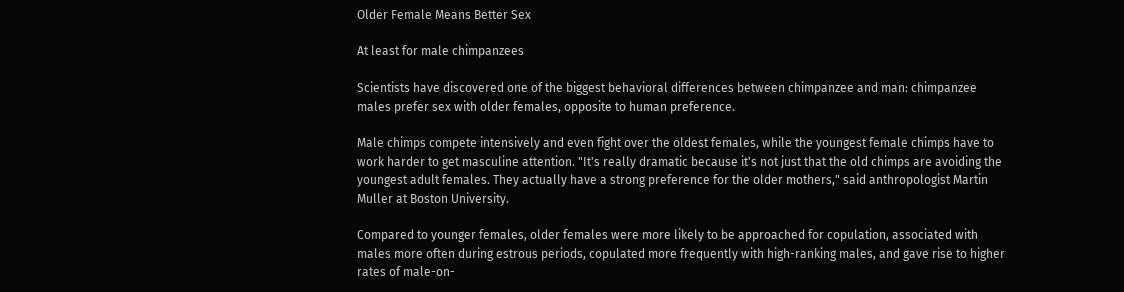Older Female Means Better Sex

At least for male chimpanzees

Scientists have discovered one of the biggest behavioral differences between chimpanzee and man: chimpanzee males prefer sex with older females, opposite to human preference.

Male chimps compete intensively and even fight over the oldest females, while the youngest female chimps have to work harder to get masculine attention. "It's really dramatic because it's not just that the old chimps are avoiding the youngest adult females. They actually have a strong preference for the older mothers," said anthropologist Martin Muller at Boston University.

Compared to younger females, older females were more likely to be approached for copulation, associated with males more often during estrous periods, copulated more frequently with high-ranking males, and gave rise to higher rates of male-on-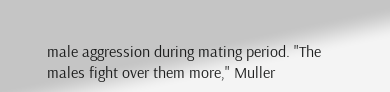male aggression during mating period. "The males fight over them more," Muller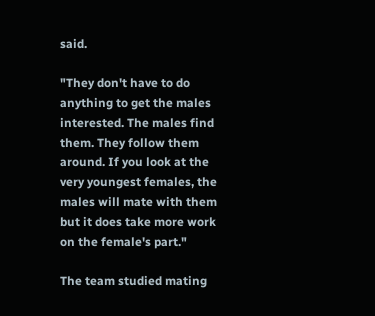said.

"They don't have to do anything to get the males interested. The males find them. They follow them around. If you look at the very youngest females, the males will mate with them but it does take more work on the female's part."

The team studied mating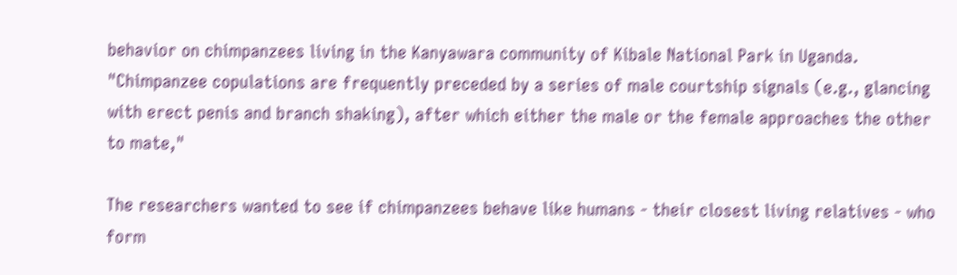behavior on chimpanzees living in the Kanyawara community of Kibale National Park in Uganda. "Chimpanzee copulations are frequently preceded by a series of male courtship signals (e.g., glancing with erect penis and branch shaking), after which either the male or the female approaches the other to mate,"

The researchers wanted to see if chimpanzees behave like humans - their closest living relatives - who form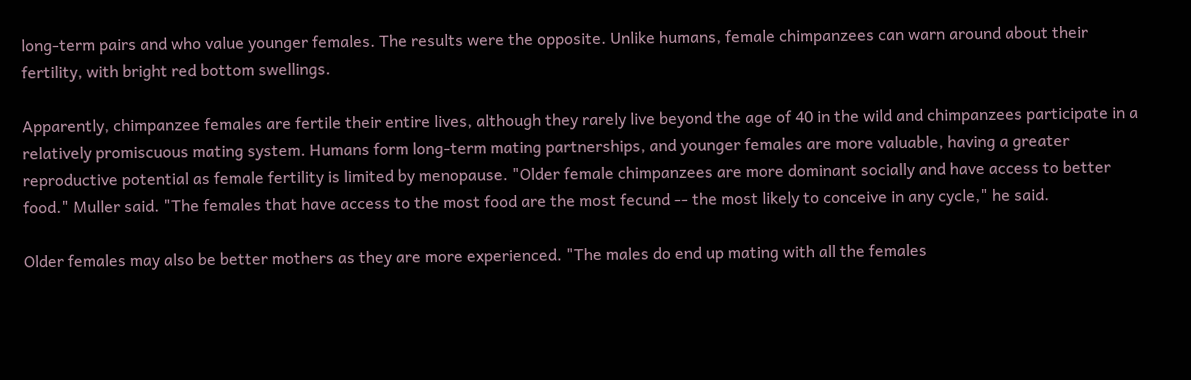long-term pairs and who value younger females. The results were the opposite. Unlike humans, female chimpanzees can warn around about their fertility, with bright red bottom swellings.

Apparently, chimpanzee females are fertile their entire lives, although they rarely live beyond the age of 40 in the wild and chimpanzees participate in a relatively promiscuous mating system. Humans form long-term mating partnerships, and younger females are more valuable, having a greater reproductive potential as female fertility is limited by menopause. "Older female chimpanzees are more dominant socially and have access to better food." Muller said. "The females that have access to the most food are the most fecund -- the most likely to conceive in any cycle," he said.

Older females may also be better mothers as they are more experienced. "The males do end up mating with all the females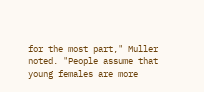for the most part," Muller noted. "People assume that young females are more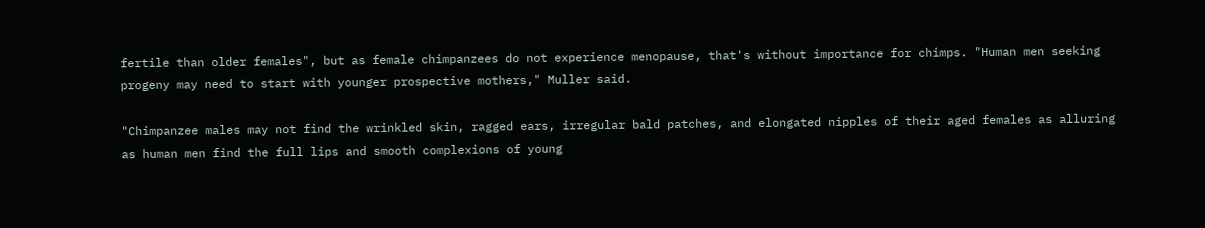fertile than older females", but as female chimpanzees do not experience menopause, that's without importance for chimps. "Human men seeking progeny may need to start with younger prospective mothers," Muller said.

"Chimpanzee males may not find the wrinkled skin, ragged ears, irregular bald patches, and elongated nipples of their aged females as alluring as human men find the full lips and smooth complexions of young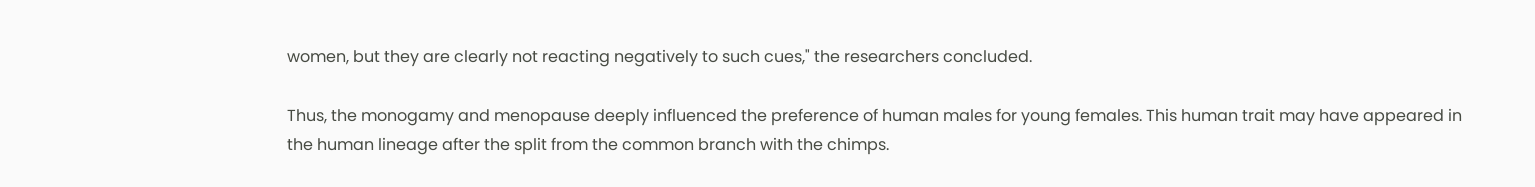women, but they are clearly not reacting negatively to such cues," the researchers concluded.

Thus, the monogamy and menopause deeply influenced the preference of human males for young females. This human trait may have appeared in the human lineage after the split from the common branch with the chimps.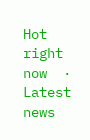Hot right now  ·  Latest news